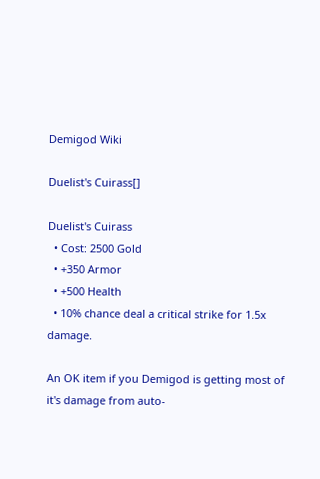Demigod Wiki

Duelist's Cuirass[]

Duelist's Cuirass
  • Cost: 2500 Gold
  • +350 Armor
  • +500 Health
  • 10% chance deal a critical strike for 1.5x damage.

An OK item if you Demigod is getting most of it's damage from auto-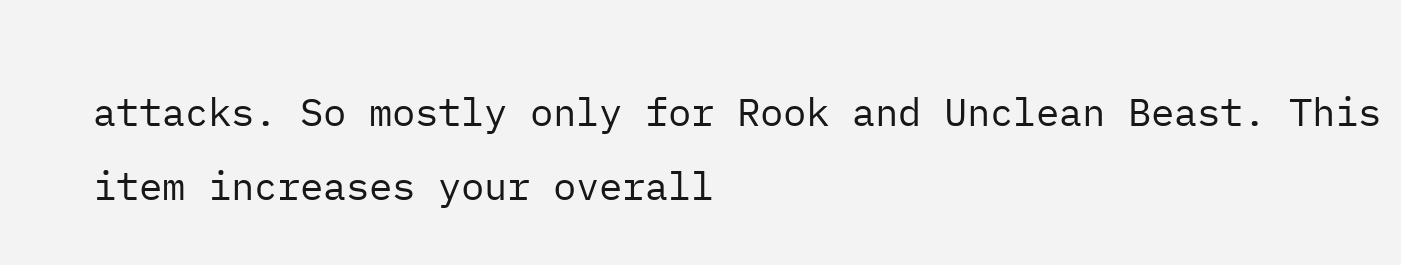attacks. So mostly only for Rook and Unclean Beast. This item increases your overall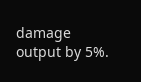damage output by 5%.